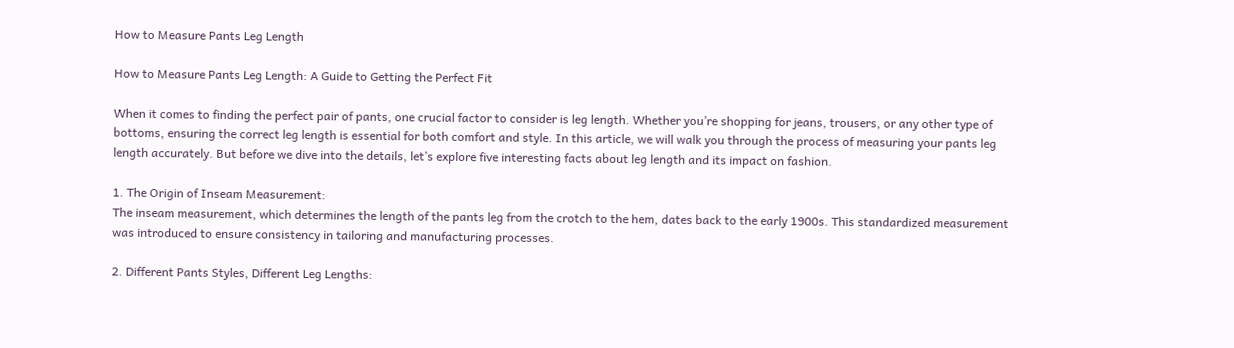How to Measure Pants Leg Length

How to Measure Pants Leg Length: A Guide to Getting the Perfect Fit

When it comes to finding the perfect pair of pants, one crucial factor to consider is leg length. Whether you’re shopping for jeans, trousers, or any other type of bottoms, ensuring the correct leg length is essential for both comfort and style. In this article, we will walk you through the process of measuring your pants leg length accurately. But before we dive into the details, let’s explore five interesting facts about leg length and its impact on fashion.

1. The Origin of Inseam Measurement:
The inseam measurement, which determines the length of the pants leg from the crotch to the hem, dates back to the early 1900s. This standardized measurement was introduced to ensure consistency in tailoring and manufacturing processes.

2. Different Pants Styles, Different Leg Lengths: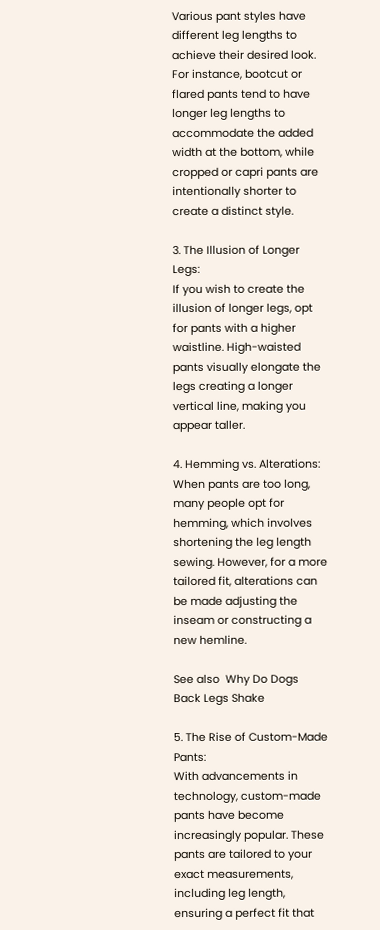Various pant styles have different leg lengths to achieve their desired look. For instance, bootcut or flared pants tend to have longer leg lengths to accommodate the added width at the bottom, while cropped or capri pants are intentionally shorter to create a distinct style.

3. The Illusion of Longer Legs:
If you wish to create the illusion of longer legs, opt for pants with a higher waistline. High-waisted pants visually elongate the legs creating a longer vertical line, making you appear taller.

4. Hemming vs. Alterations:
When pants are too long, many people opt for hemming, which involves shortening the leg length sewing. However, for a more tailored fit, alterations can be made adjusting the inseam or constructing a new hemline.

See also  Why Do Dogs Back Legs Shake

5. The Rise of Custom-Made Pants:
With advancements in technology, custom-made pants have become increasingly popular. These pants are tailored to your exact measurements, including leg length, ensuring a perfect fit that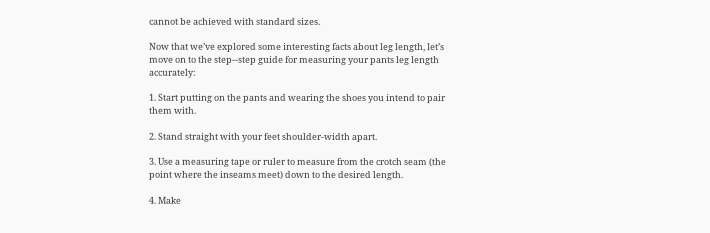cannot be achieved with standard sizes.

Now that we’ve explored some interesting facts about leg length, let’s move on to the step--step guide for measuring your pants leg length accurately:

1. Start putting on the pants and wearing the shoes you intend to pair them with.

2. Stand straight with your feet shoulder-width apart.

3. Use a measuring tape or ruler to measure from the crotch seam (the point where the inseams meet) down to the desired length.

4. Make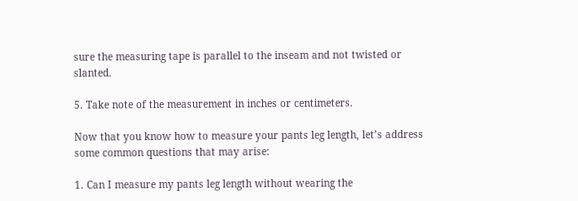sure the measuring tape is parallel to the inseam and not twisted or slanted.

5. Take note of the measurement in inches or centimeters.

Now that you know how to measure your pants leg length, let’s address some common questions that may arise:

1. Can I measure my pants leg length without wearing the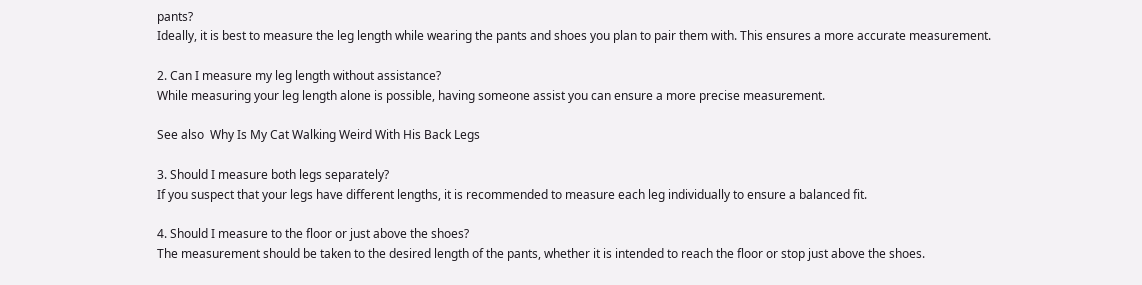pants?
Ideally, it is best to measure the leg length while wearing the pants and shoes you plan to pair them with. This ensures a more accurate measurement.

2. Can I measure my leg length without assistance?
While measuring your leg length alone is possible, having someone assist you can ensure a more precise measurement.

See also  Why Is My Cat Walking Weird With His Back Legs

3. Should I measure both legs separately?
If you suspect that your legs have different lengths, it is recommended to measure each leg individually to ensure a balanced fit.

4. Should I measure to the floor or just above the shoes?
The measurement should be taken to the desired length of the pants, whether it is intended to reach the floor or stop just above the shoes.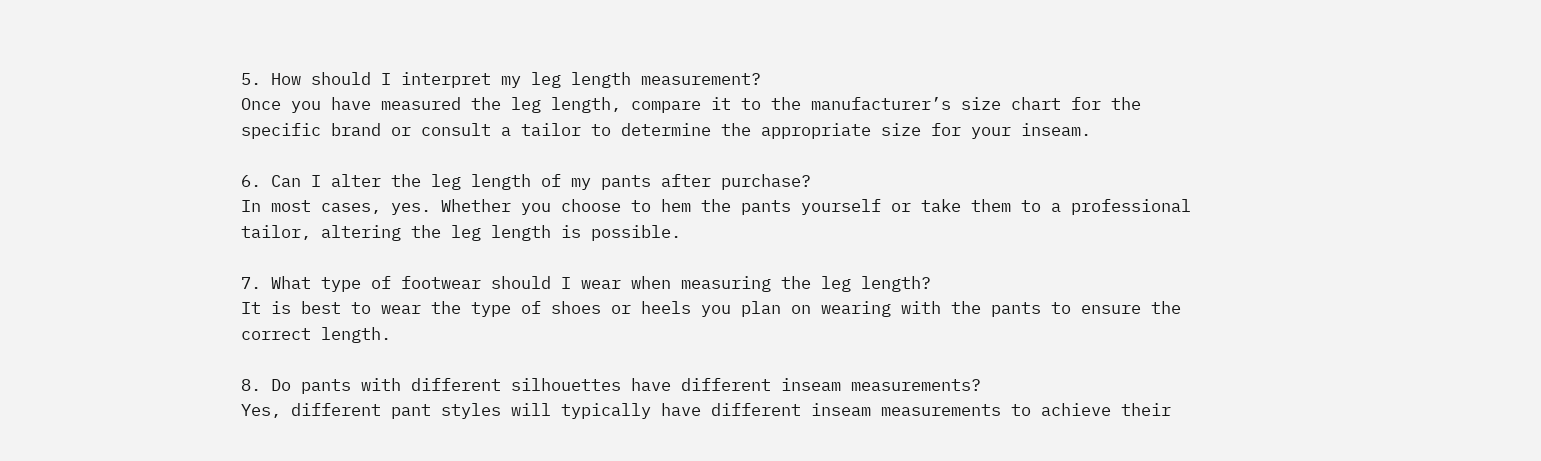5. How should I interpret my leg length measurement?
Once you have measured the leg length, compare it to the manufacturer’s size chart for the specific brand or consult a tailor to determine the appropriate size for your inseam.

6. Can I alter the leg length of my pants after purchase?
In most cases, yes. Whether you choose to hem the pants yourself or take them to a professional tailor, altering the leg length is possible.

7. What type of footwear should I wear when measuring the leg length?
It is best to wear the type of shoes or heels you plan on wearing with the pants to ensure the correct length.

8. Do pants with different silhouettes have different inseam measurements?
Yes, different pant styles will typically have different inseam measurements to achieve their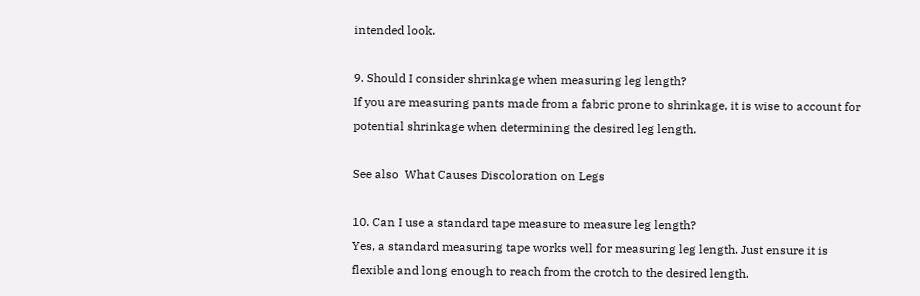intended look.

9. Should I consider shrinkage when measuring leg length?
If you are measuring pants made from a fabric prone to shrinkage, it is wise to account for potential shrinkage when determining the desired leg length.

See also  What Causes Discoloration on Legs

10. Can I use a standard tape measure to measure leg length?
Yes, a standard measuring tape works well for measuring leg length. Just ensure it is flexible and long enough to reach from the crotch to the desired length.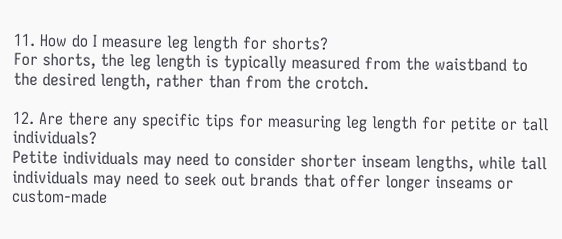11. How do I measure leg length for shorts?
For shorts, the leg length is typically measured from the waistband to the desired length, rather than from the crotch.

12. Are there any specific tips for measuring leg length for petite or tall individuals?
Petite individuals may need to consider shorter inseam lengths, while tall individuals may need to seek out brands that offer longer inseams or custom-made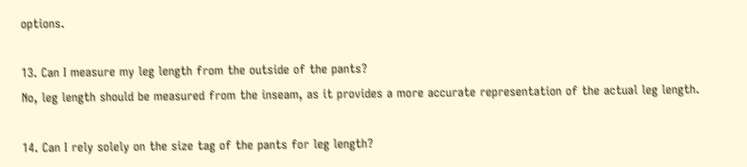options.

13. Can I measure my leg length from the outside of the pants?
No, leg length should be measured from the inseam, as it provides a more accurate representation of the actual leg length.

14. Can I rely solely on the size tag of the pants for leg length?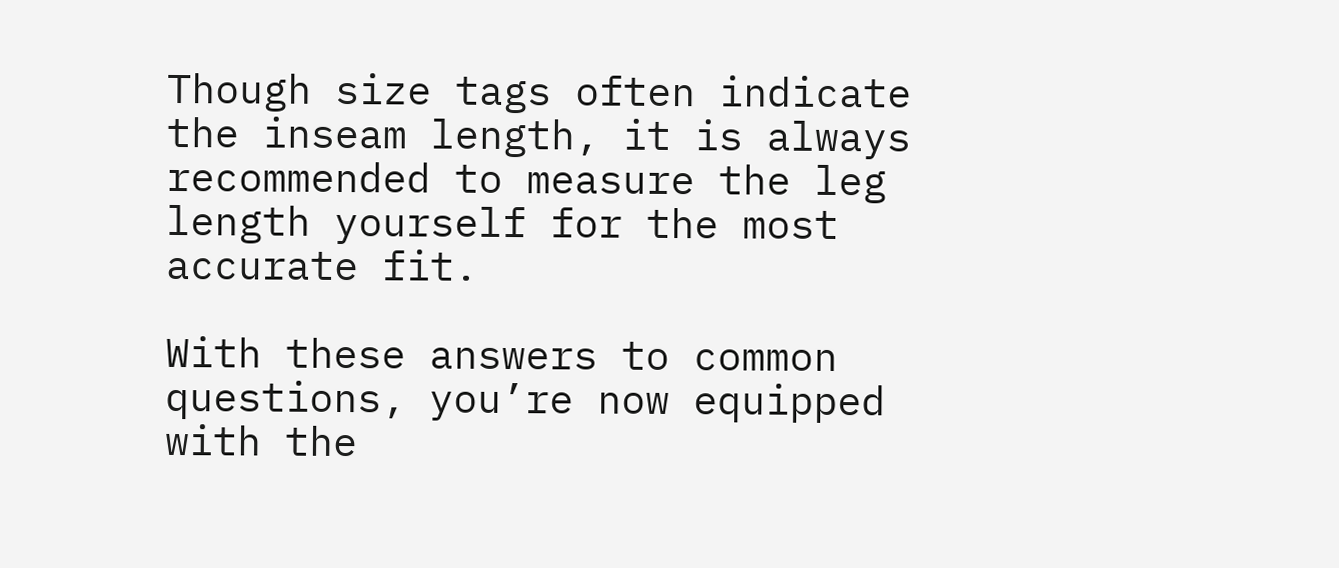Though size tags often indicate the inseam length, it is always recommended to measure the leg length yourself for the most accurate fit.

With these answers to common questions, you’re now equipped with the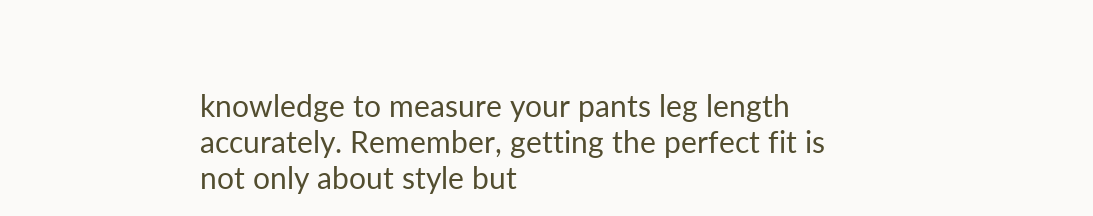knowledge to measure your pants leg length accurately. Remember, getting the perfect fit is not only about style but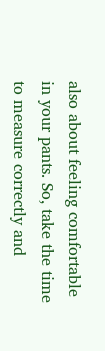also about feeling comfortable in your pants. So, take the time to measure correctly and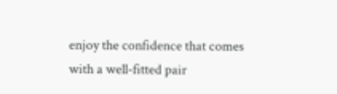enjoy the confidence that comes with a well-fitted pair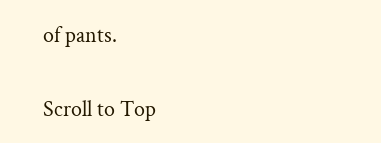of pants.

Scroll to Top